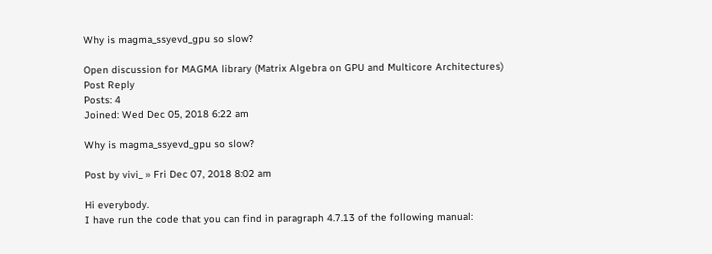Why is magma_ssyevd_gpu so slow?

Open discussion for MAGMA library (Matrix Algebra on GPU and Multicore Architectures)
Post Reply
Posts: 4
Joined: Wed Dec 05, 2018 6:22 am

Why is magma_ssyevd_gpu so slow?

Post by vivi_ » Fri Dec 07, 2018 8:02 am

Hi everybody.
I have run the code that you can find in paragraph 4.7.13 of the following manual: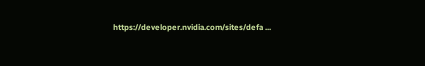https://developer.nvidia.com/sites/defa ...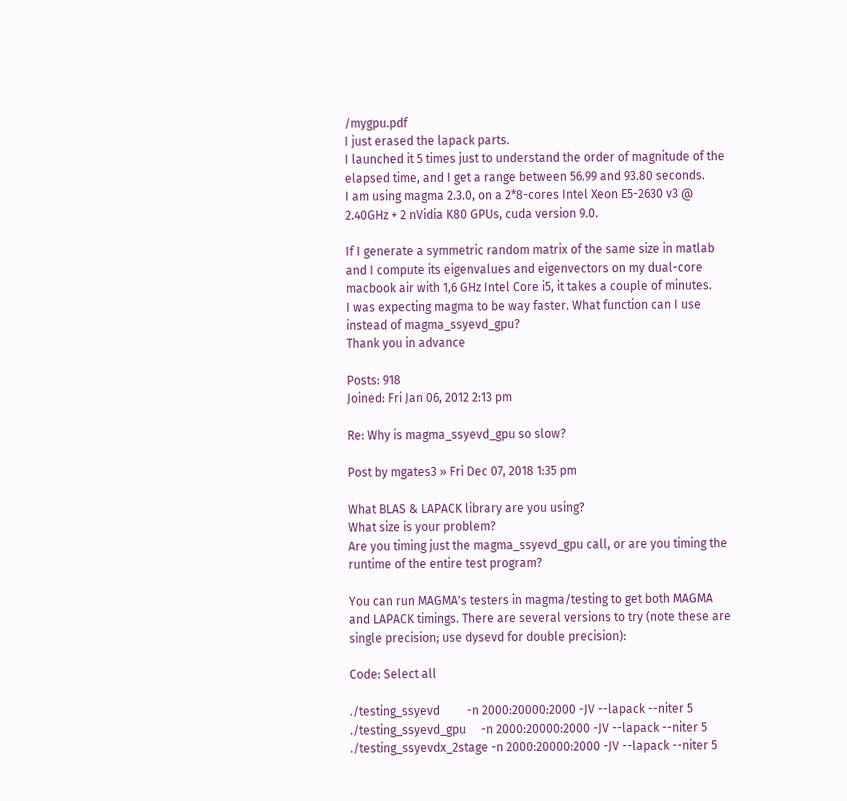/mygpu.pdf
I just erased the lapack parts.
I launched it 5 times just to understand the order of magnitude of the elapsed time, and I get a range between 56.99 and 93.80 seconds.
I am using magma 2.3.0, on a 2*8-cores Intel Xeon E5-2630 v3 @ 2.40GHz + 2 nVidia K80 GPUs, cuda version 9.0.

If I generate a symmetric random matrix of the same size in matlab and I compute its eigenvalues and eigenvectors on my dual-core macbook air with 1,6 GHz Intel Core i5, it takes a couple of minutes.
I was expecting magma to be way faster. What function can I use instead of magma_ssyevd_gpu?
Thank you in advance

Posts: 918
Joined: Fri Jan 06, 2012 2:13 pm

Re: Why is magma_ssyevd_gpu so slow?

Post by mgates3 » Fri Dec 07, 2018 1:35 pm

What BLAS & LAPACK library are you using?
What size is your problem?
Are you timing just the magma_ssyevd_gpu call, or are you timing the runtime of the entire test program?

You can run MAGMA's testers in magma/testing to get both MAGMA and LAPACK timings. There are several versions to try (note these are single precision; use dysevd for double precision):

Code: Select all

./testing_ssyevd         -n 2000:20000:2000 -JV --lapack --niter 5
./testing_ssyevd_gpu     -n 2000:20000:2000 -JV --lapack --niter 5
./testing_ssyevdx_2stage -n 2000:20000:2000 -JV --lapack --niter 5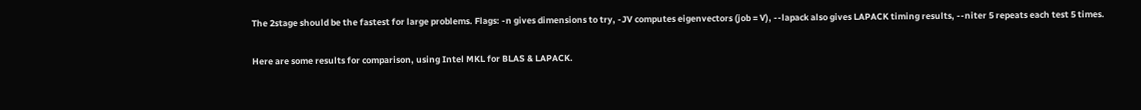The 2stage should be the fastest for large problems. Flags: -n gives dimensions to try, -JV computes eigenvectors (job = V), --lapack also gives LAPACK timing results, --niter 5 repeats each test 5 times.

Here are some results for comparison, using Intel MKL for BLAS & LAPACK.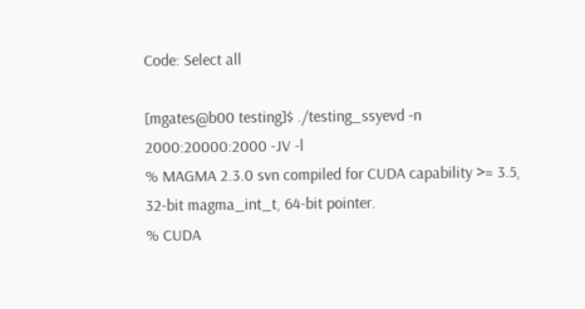Code: Select all

[mgates@b00 testing]$ ./testing_ssyevd -n 2000:20000:2000 -JV -l
% MAGMA 2.3.0 svn compiled for CUDA capability >= 3.5, 32-bit magma_int_t, 64-bit pointer.
% CUDA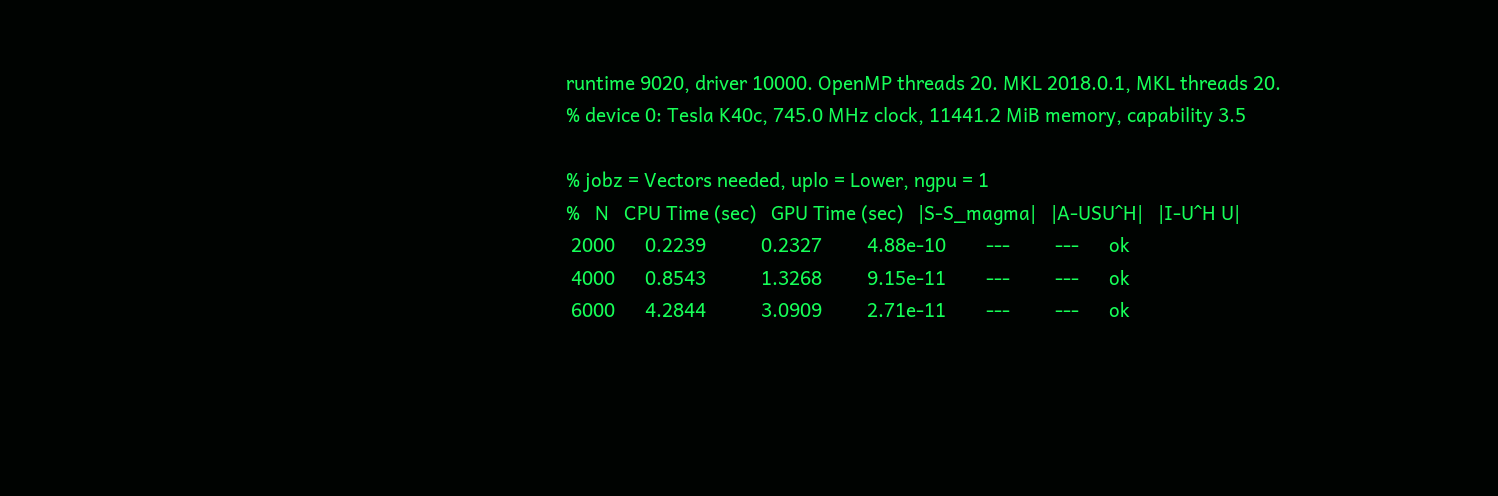runtime 9020, driver 10000. OpenMP threads 20. MKL 2018.0.1, MKL threads 20.
% device 0: Tesla K40c, 745.0 MHz clock, 11441.2 MiB memory, capability 3.5

% jobz = Vectors needed, uplo = Lower, ngpu = 1
%   N   CPU Time (sec)   GPU Time (sec)   |S-S_magma|   |A-USU^H|   |I-U^H U|
 2000      0.2239           0.2327         4.88e-10        ---         ---      ok
 4000      0.8543           1.3268         9.15e-11        ---         ---      ok
 6000      4.2844           3.0909         2.71e-11        ---         ---      ok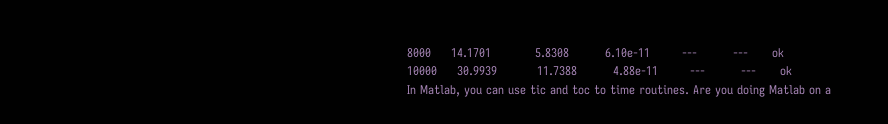8000     14.1701           5.8308         6.10e-11        ---         ---      ok
10000     30.9939          11.7388         4.88e-11        ---         ---      ok
In Matlab, you can use tic and toc to time routines. Are you doing Matlab on a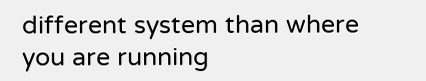different system than where you are running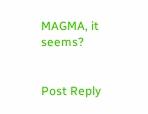MAGMA, it seems?


Post Reply